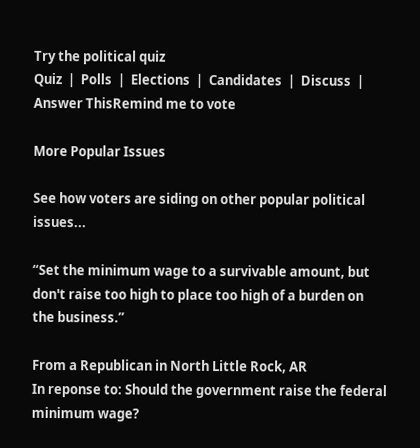Try the political quiz
Quiz  |  Polls  |  Elections  |  Candidates  |  Discuss  |
Answer ThisRemind me to vote

More Popular Issues

See how voters are siding on other popular political issues...

“Set the minimum wage to a survivable amount, but don't raise too high to place too high of a burden on the business.”

From a Republican in North Little Rock, AR
In reponse to: Should the government raise the federal minimum wage?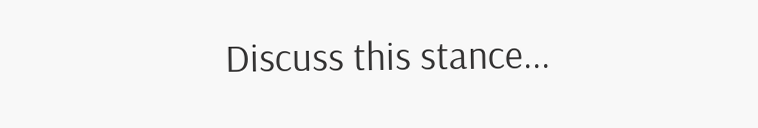Discuss this stance...